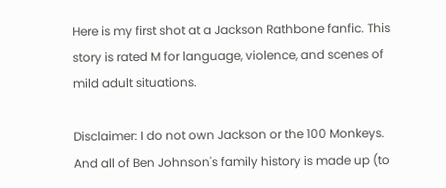Here is my first shot at a Jackson Rathbone fanfic. This story is rated M for language, violence, and scenes of mild adult situations.

Disclaimer: I do not own Jackson or the 100 Monkeys. And all of Ben Johnson's family history is made up (to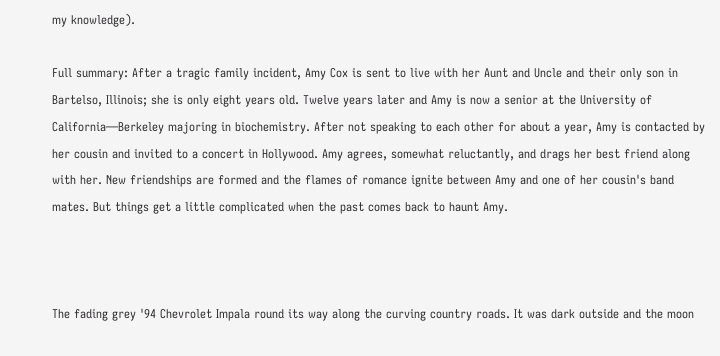my knowledge).

Full summary: After a tragic family incident, Amy Cox is sent to live with her Aunt and Uncle and their only son in Bartelso, Illinois; she is only eight years old. Twelve years later and Amy is now a senior at the University of California—Berkeley majoring in biochemistry. After not speaking to each other for about a year, Amy is contacted by her cousin and invited to a concert in Hollywood. Amy agrees, somewhat reluctantly, and drags her best friend along with her. New friendships are formed and the flames of romance ignite between Amy and one of her cousin's band mates. But things get a little complicated when the past comes back to haunt Amy.



The fading grey '94 Chevrolet Impala round its way along the curving country roads. It was dark outside and the moon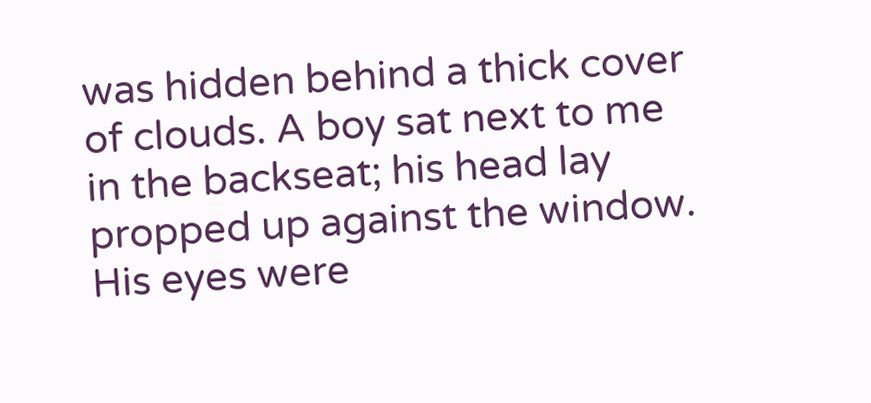was hidden behind a thick cover of clouds. A boy sat next to me in the backseat; his head lay propped up against the window. His eyes were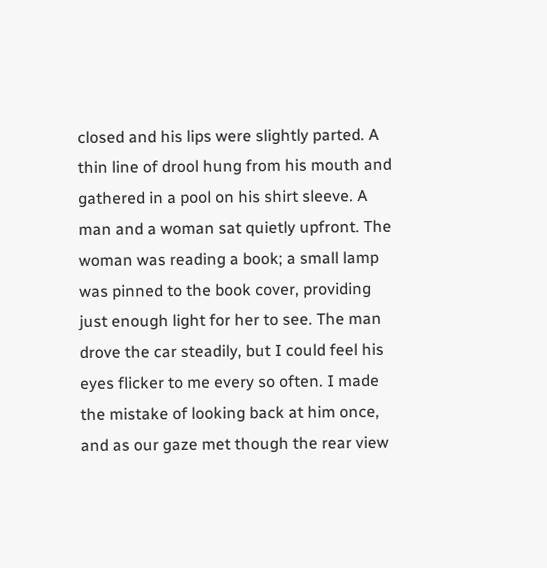closed and his lips were slightly parted. A thin line of drool hung from his mouth and gathered in a pool on his shirt sleeve. A man and a woman sat quietly upfront. The woman was reading a book; a small lamp was pinned to the book cover, providing just enough light for her to see. The man drove the car steadily, but I could feel his eyes flicker to me every so often. I made the mistake of looking back at him once, and as our gaze met though the rear view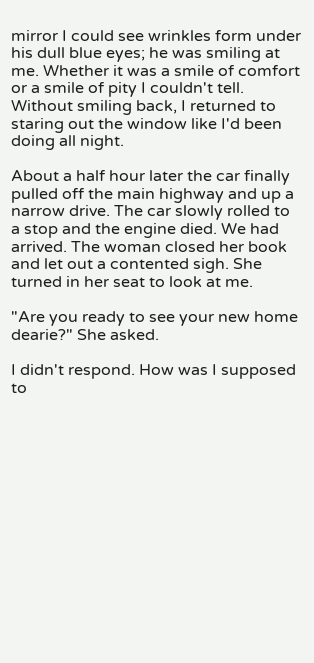mirror I could see wrinkles form under his dull blue eyes; he was smiling at me. Whether it was a smile of comfort or a smile of pity I couldn't tell. Without smiling back, I returned to staring out the window like I'd been doing all night.

About a half hour later the car finally pulled off the main highway and up a narrow drive. The car slowly rolled to a stop and the engine died. We had arrived. The woman closed her book and let out a contented sigh. She turned in her seat to look at me.

"Are you ready to see your new home dearie?" She asked.

I didn't respond. How was I supposed to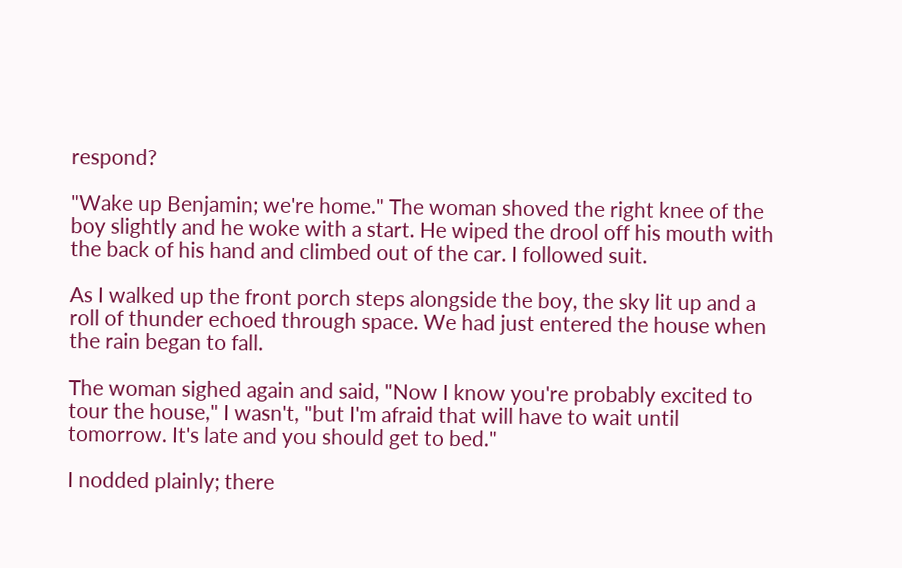respond?

"Wake up Benjamin; we're home." The woman shoved the right knee of the boy slightly and he woke with a start. He wiped the drool off his mouth with the back of his hand and climbed out of the car. I followed suit.

As I walked up the front porch steps alongside the boy, the sky lit up and a roll of thunder echoed through space. We had just entered the house when the rain began to fall.

The woman sighed again and said, "Now I know you're probably excited to tour the house," I wasn't, "but I'm afraid that will have to wait until tomorrow. It's late and you should get to bed."

I nodded plainly; there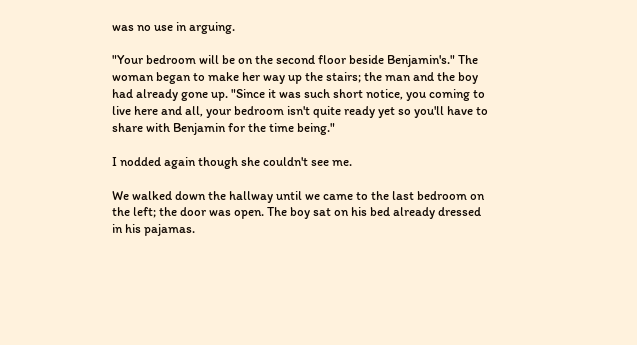was no use in arguing.

"Your bedroom will be on the second floor beside Benjamin's." The woman began to make her way up the stairs; the man and the boy had already gone up. "Since it was such short notice, you coming to live here and all, your bedroom isn't quite ready yet so you'll have to share with Benjamin for the time being."

I nodded again though she couldn't see me.

We walked down the hallway until we came to the last bedroom on the left; the door was open. The boy sat on his bed already dressed in his pajamas.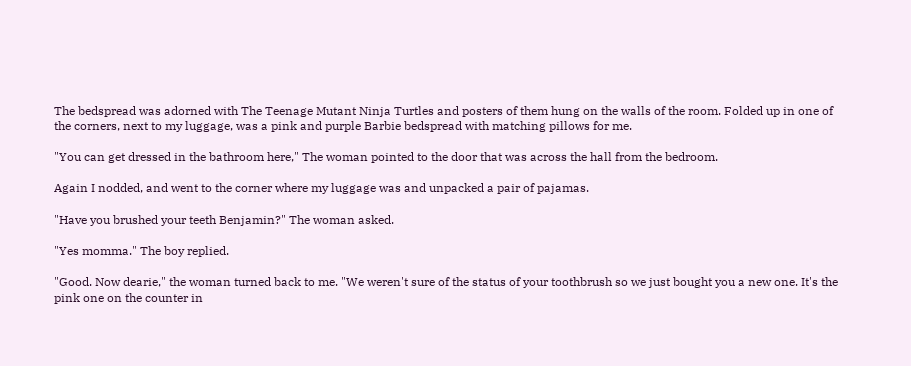The bedspread was adorned with The Teenage Mutant Ninja Turtles and posters of them hung on the walls of the room. Folded up in one of the corners, next to my luggage, was a pink and purple Barbie bedspread with matching pillows for me.

"You can get dressed in the bathroom here," The woman pointed to the door that was across the hall from the bedroom.

Again I nodded, and went to the corner where my luggage was and unpacked a pair of pajamas.

"Have you brushed your teeth Benjamin?" The woman asked.

"Yes momma." The boy replied.

"Good. Now dearie," the woman turned back to me. "We weren't sure of the status of your toothbrush so we just bought you a new one. It's the pink one on the counter in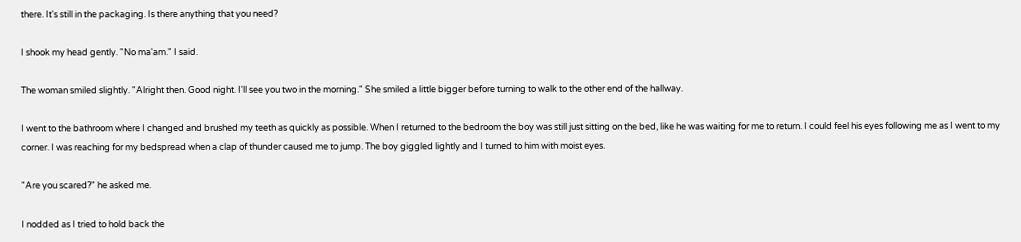there. It's still in the packaging. Is there anything that you need?

I shook my head gently. "No ma'am." I said.

The woman smiled slightly. "Alright then. Good night. I'll see you two in the morning." She smiled a little bigger before turning to walk to the other end of the hallway.

I went to the bathroom where I changed and brushed my teeth as quickly as possible. When I returned to the bedroom the boy was still just sitting on the bed, like he was waiting for me to return. I could feel his eyes following me as I went to my corner. I was reaching for my bedspread when a clap of thunder caused me to jump. The boy giggled lightly and I turned to him with moist eyes.

"Are you scared?" he asked me.

I nodded as I tried to hold back the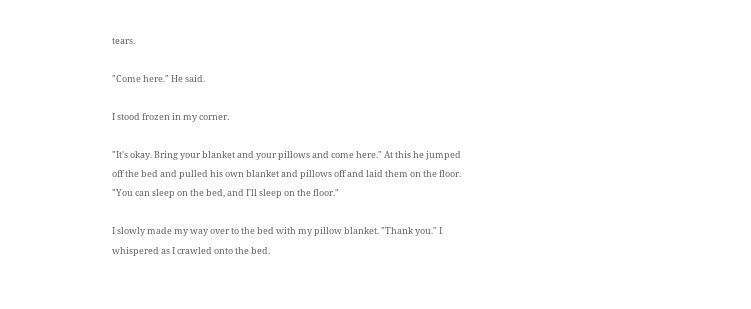tears.

"Come here." He said.

I stood frozen in my corner.

"It's okay. Bring your blanket and your pillows and come here." At this he jumped off the bed and pulled his own blanket and pillows off and laid them on the floor. "You can sleep on the bed, and I'll sleep on the floor."

I slowly made my way over to the bed with my pillow blanket. "Thank you." I whispered as I crawled onto the bed.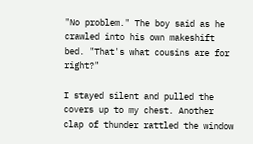"No problem." The boy said as he crawled into his own makeshift bed. "That's what cousins are for right?"

I stayed silent and pulled the covers up to my chest. Another clap of thunder rattled the window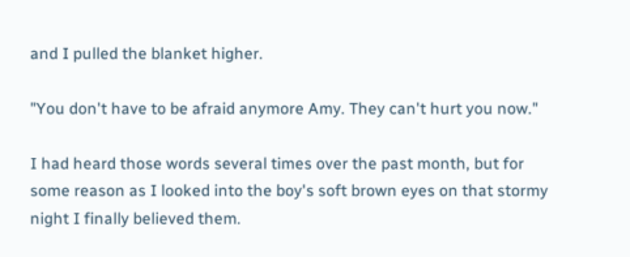and I pulled the blanket higher.

"You don't have to be afraid anymore Amy. They can't hurt you now."

I had heard those words several times over the past month, but for some reason as I looked into the boy's soft brown eyes on that stormy night I finally believed them.